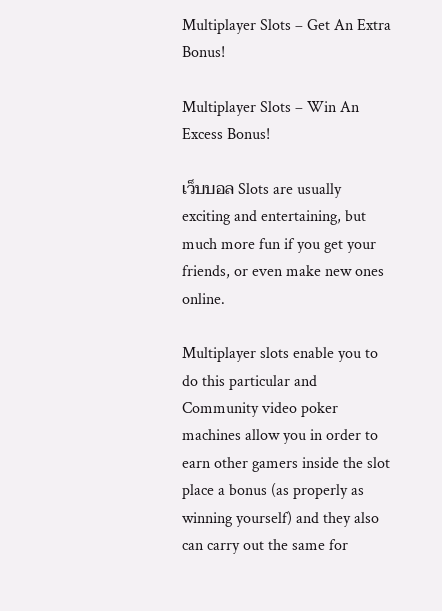Multiplayer Slots – Get An Extra Bonus!

Multiplayer Slots – Win An Excess Bonus!

เว็บบอล Slots are usually exciting and entertaining, but much more fun if you get your friends, or even make new ones online.

Multiplayer slots enable you to do this particular and Community video poker machines allow you in order to earn other gamers inside the slot place a bonus (as properly as winning yourself) and they also can carry out the same for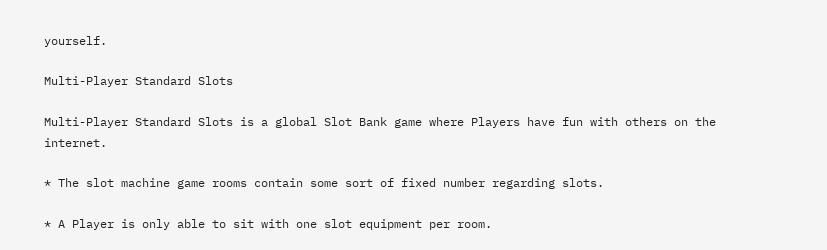yourself.

Multi-Player Standard Slots

Multi-Player Standard Slots is a global Slot Bank game where Players have fun with others on the internet.

* The slot machine game rooms contain some sort of fixed number regarding slots.

* A Player is only able to sit with one slot equipment per room.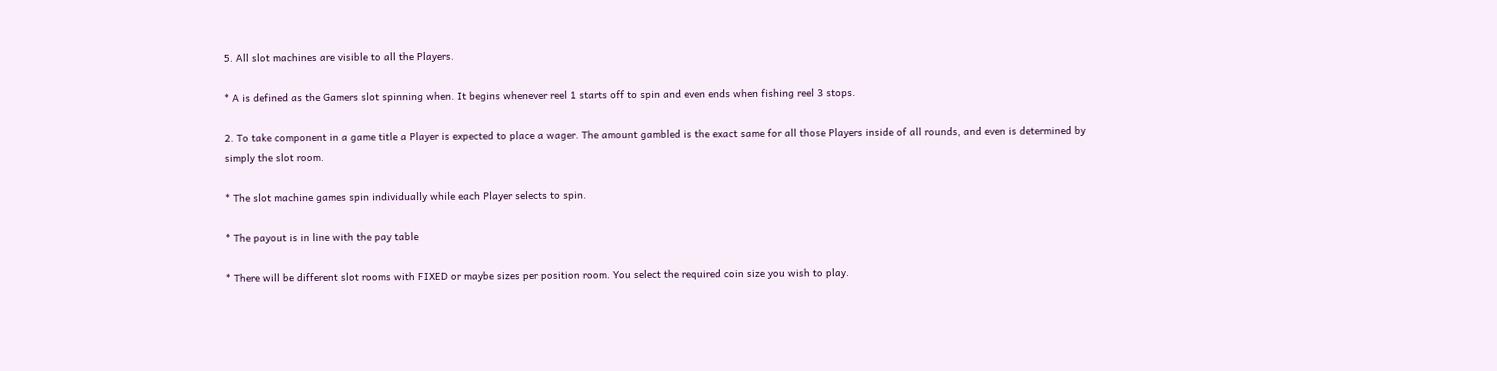5. All slot machines are visible to all the Players.

* A is defined as the Gamers slot spinning when. It begins whenever reel 1 starts off to spin and even ends when fishing reel 3 stops.

2. To take component in a game title a Player is expected to place a wager. The amount gambled is the exact same for all those Players inside of all rounds, and even is determined by simply the slot room.

* The slot machine games spin individually while each Player selects to spin.

* The payout is in line with the pay table

* There will be different slot rooms with FIXED or maybe sizes per position room. You select the required coin size you wish to play.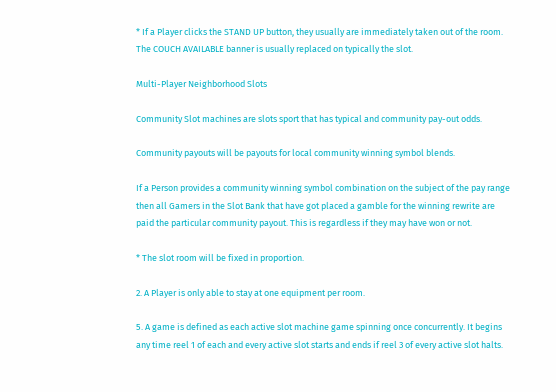* If a Player clicks the STAND UP button, they usually are immediately taken out of the room. The COUCH AVAILABLE banner is usually replaced on typically the slot.

Multi-Player Neighborhood Slots

Community Slot machines are slots sport that has typical and community pay-out odds.

Community payouts will be payouts for local community winning symbol blends.

If a Person provides a community winning symbol combination on the subject of the pay range then all Gamers in the Slot Bank that have got placed a gamble for the winning rewrite are paid the particular community payout. This is regardless if they may have won or not.

* The slot room will be fixed in proportion.

2. A Player is only able to stay at one equipment per room.

5. A game is defined as each active slot machine game spinning once concurrently. It begins any time reel 1 of each and every active slot starts and ends if reel 3 of every active slot halts.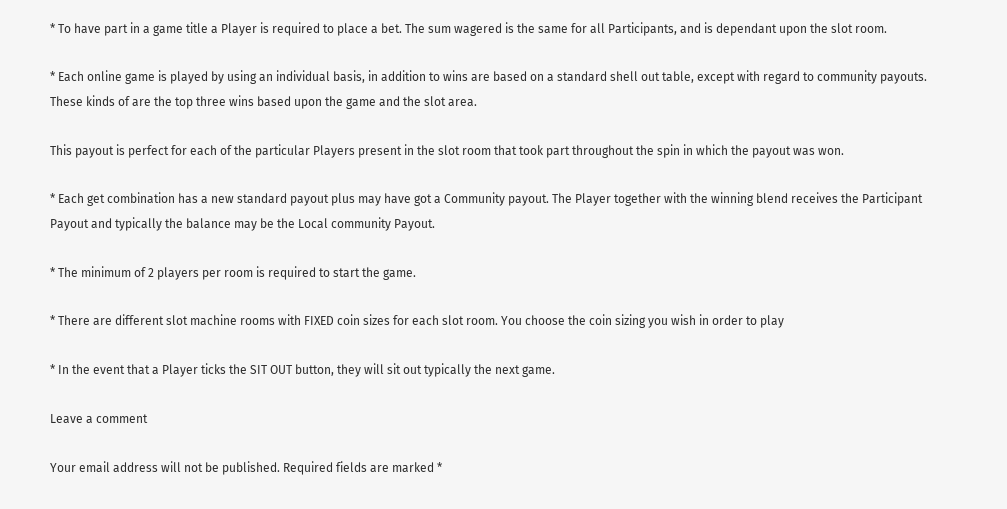* To have part in a game title a Player is required to place a bet. The sum wagered is the same for all Participants, and is dependant upon the slot room.

* Each online game is played by using an individual basis, in addition to wins are based on a standard shell out table, except with regard to community payouts. These kinds of are the top three wins based upon the game and the slot area.

This payout is perfect for each of the particular Players present in the slot room that took part throughout the spin in which the payout was won.

* Each get combination has a new standard payout plus may have got a Community payout. The Player together with the winning blend receives the Participant Payout and typically the balance may be the Local community Payout.

* The minimum of 2 players per room is required to start the game.

* There are different slot machine rooms with FIXED coin sizes for each slot room. You choose the coin sizing you wish in order to play

* In the event that a Player ticks the SIT OUT button, they will sit out typically the next game.

Leave a comment

Your email address will not be published. Required fields are marked *